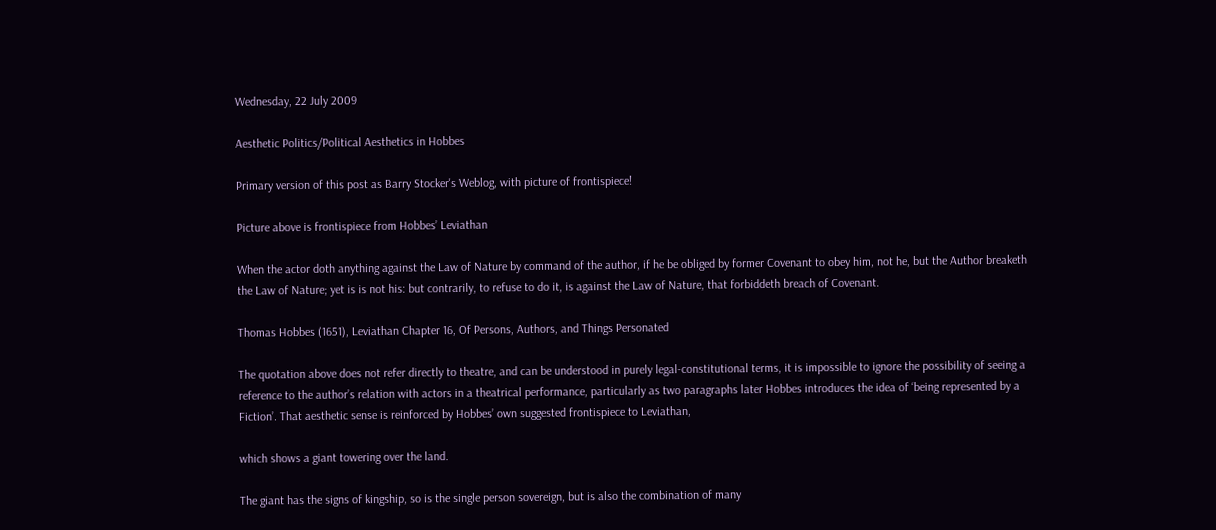Wednesday, 22 July 2009

Aesthetic Politics/Political Aesthetics in Hobbes

Primary version of this post as Barry Stocker's Weblog, with picture of frontispiece!

Picture above is frontispiece from Hobbes’ Leviathan

When the actor doth anything against the Law of Nature by command of the author, if he be obliged by former Covenant to obey him, not he, but the Author breaketh the Law of Nature; yet is is not his: but contrarily, to refuse to do it, is against the Law of Nature, that forbiddeth breach of Covenant.

Thomas Hobbes (1651), Leviathan Chapter 16, Of Persons, Authors, and Things Personated

The quotation above does not refer directly to theatre, and can be understood in purely legal-constitutional terms, it is impossible to ignore the possibility of seeing a reference to the author’s relation with actors in a theatrical performance, particularly as two paragraphs later Hobbes introduces the idea of ‘being represented by a Fiction’. That aesthetic sense is reinforced by Hobbes’ own suggested frontispiece to Leviathan,

which shows a giant towering over the land.

The giant has the signs of kingship, so is the single person sovereign, but is also the combination of many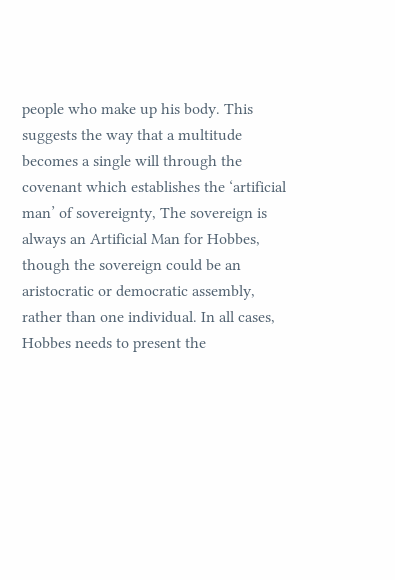people who make up his body. This suggests the way that a multitude becomes a single will through the covenant which establishes the ‘artificial man’ of sovereignty, The sovereign is always an Artificial Man for Hobbes, though the sovereign could be an aristocratic or democratic assembly, rather than one individual. In all cases, Hobbes needs to present the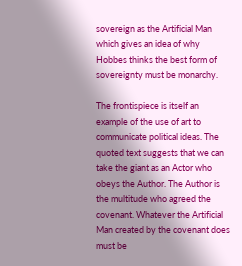sovereign as the Artificial Man which gives an idea of why Hobbes thinks the best form of sovereignty must be monarchy.

The frontispiece is itself an example of the use of art to communicate political ideas. The quoted text suggests that we can take the giant as an Actor who obeys the Author. The Author is the multitude who agreed the covenant. Whatever the Artificial Man created by the covenant does must be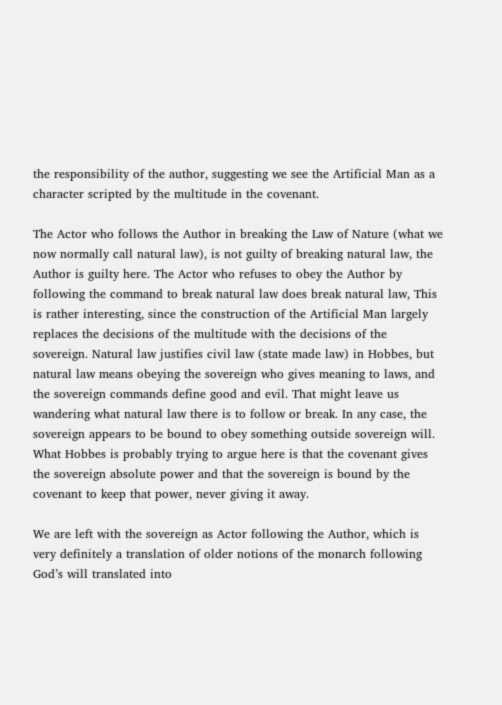the responsibility of the author, suggesting we see the Artificial Man as a character scripted by the multitude in the covenant.

The Actor who follows the Author in breaking the Law of Nature (what we now normally call natural law), is not guilty of breaking natural law, the Author is guilty here. The Actor who refuses to obey the Author by following the command to break natural law does break natural law, This is rather interesting, since the construction of the Artificial Man largely replaces the decisions of the multitude with the decisions of the sovereign. Natural law justifies civil law (state made law) in Hobbes, but natural law means obeying the sovereign who gives meaning to laws, and the sovereign commands define good and evil. That might leave us wandering what natural law there is to follow or break. In any case, the sovereign appears to be bound to obey something outside sovereign will. What Hobbes is probably trying to argue here is that the covenant gives the sovereign absolute power and that the sovereign is bound by the covenant to keep that power, never giving it away.

We are left with the sovereign as Actor following the Author, which is very definitely a translation of older notions of the monarch following God’s will translated into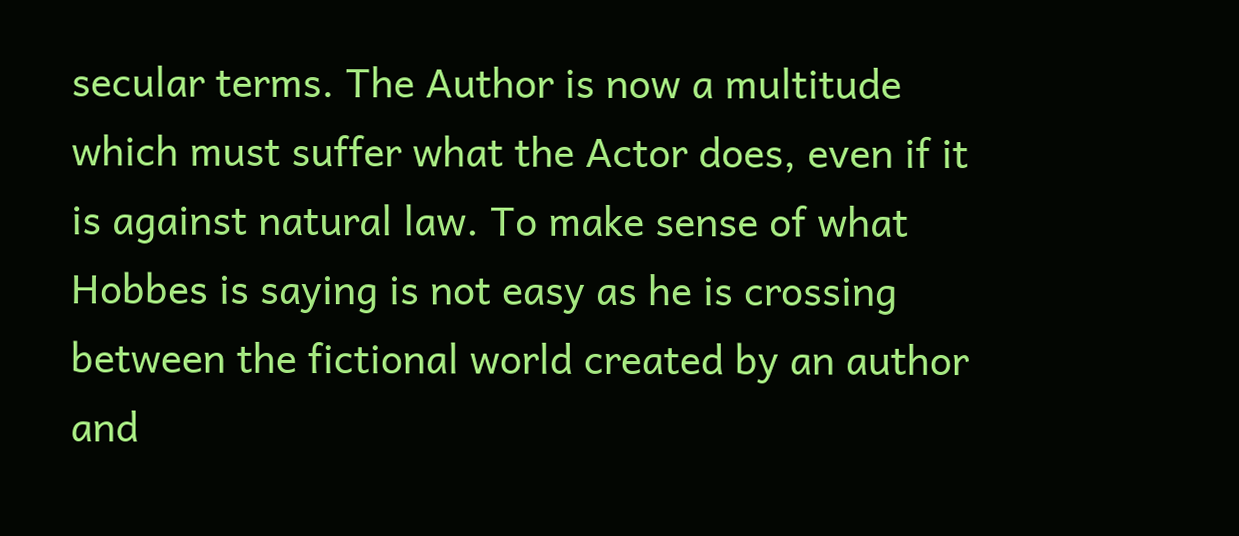secular terms. The Author is now a multitude which must suffer what the Actor does, even if it is against natural law. To make sense of what Hobbes is saying is not easy as he is crossing between the fictional world created by an author and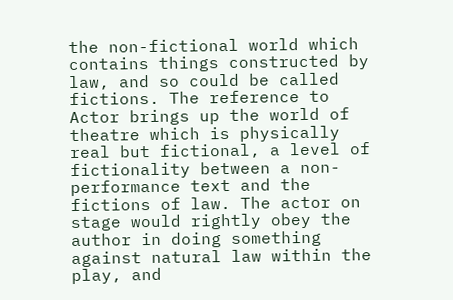the non-fictional world which contains things constructed by law, and so could be called fictions. The reference to Actor brings up the world of theatre which is physically real but fictional, a level of fictionality between a non-performance text and the fictions of law. The actor on stage would rightly obey the author in doing something against natural law within the play, and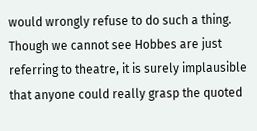would wrongly refuse to do such a thing. Though we cannot see Hobbes are just referring to theatre, it is surely implausible that anyone could really grasp the quoted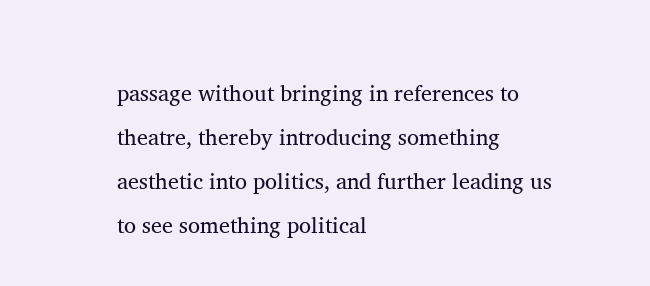passage without bringing in references to theatre, thereby introducing something aesthetic into politics, and further leading us to see something political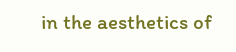in the aesthetics of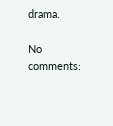drama.

No comments: